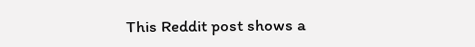This Reddit post shows a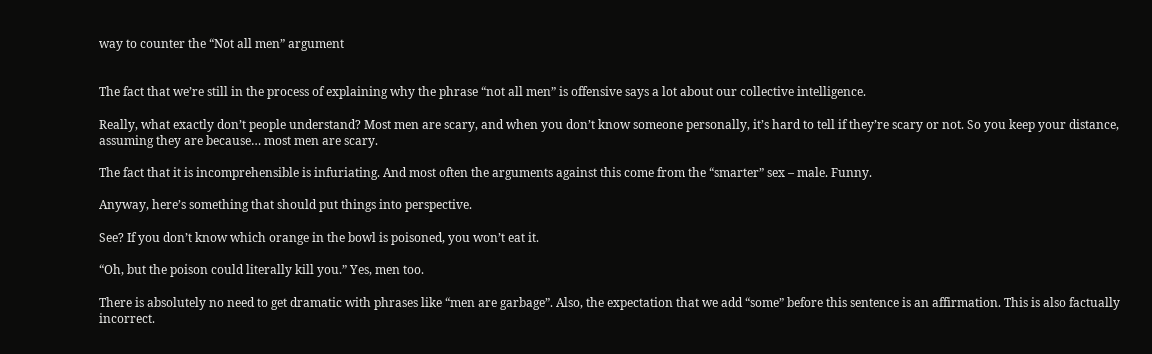way to counter the “Not all men” argument


The fact that we’re still in the process of explaining why the phrase “not all men” is offensive says a lot about our collective intelligence.

Really, what exactly don’t people understand? Most men are scary, and when you don’t know someone personally, it’s hard to tell if they’re scary or not. So you keep your distance, assuming they are because… most men are scary.

The fact that it is incomprehensible is infuriating. And most often the arguments against this come from the “smarter” sex – male. Funny.

Anyway, here’s something that should put things into perspective.

See? If you don’t know which orange in the bowl is poisoned, you won’t eat it.

“Oh, but the poison could literally kill you.” Yes, men too.

There is absolutely no need to get dramatic with phrases like “men are garbage”. Also, the expectation that we add “some” before this sentence is an affirmation. This is also factually incorrect.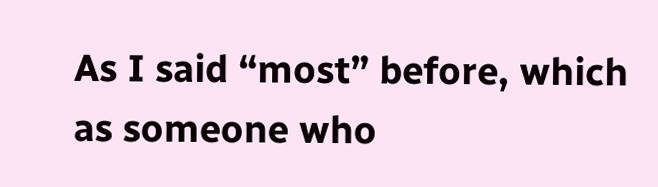As I said “most” before, which as someone who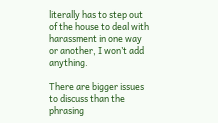literally has to step out of the house to deal with harassment in one way or another, I won’t add anything.

There are bigger issues to discuss than the phrasing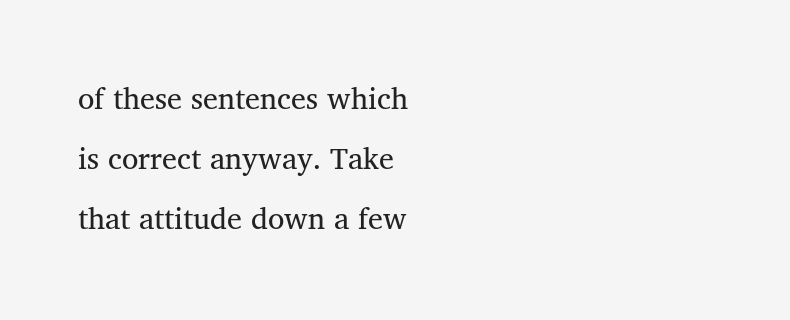of these sentences which is correct anyway. Take that attitude down a few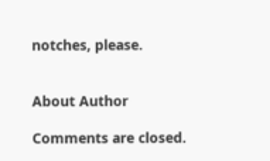notches, please.


About Author

Comments are closed.